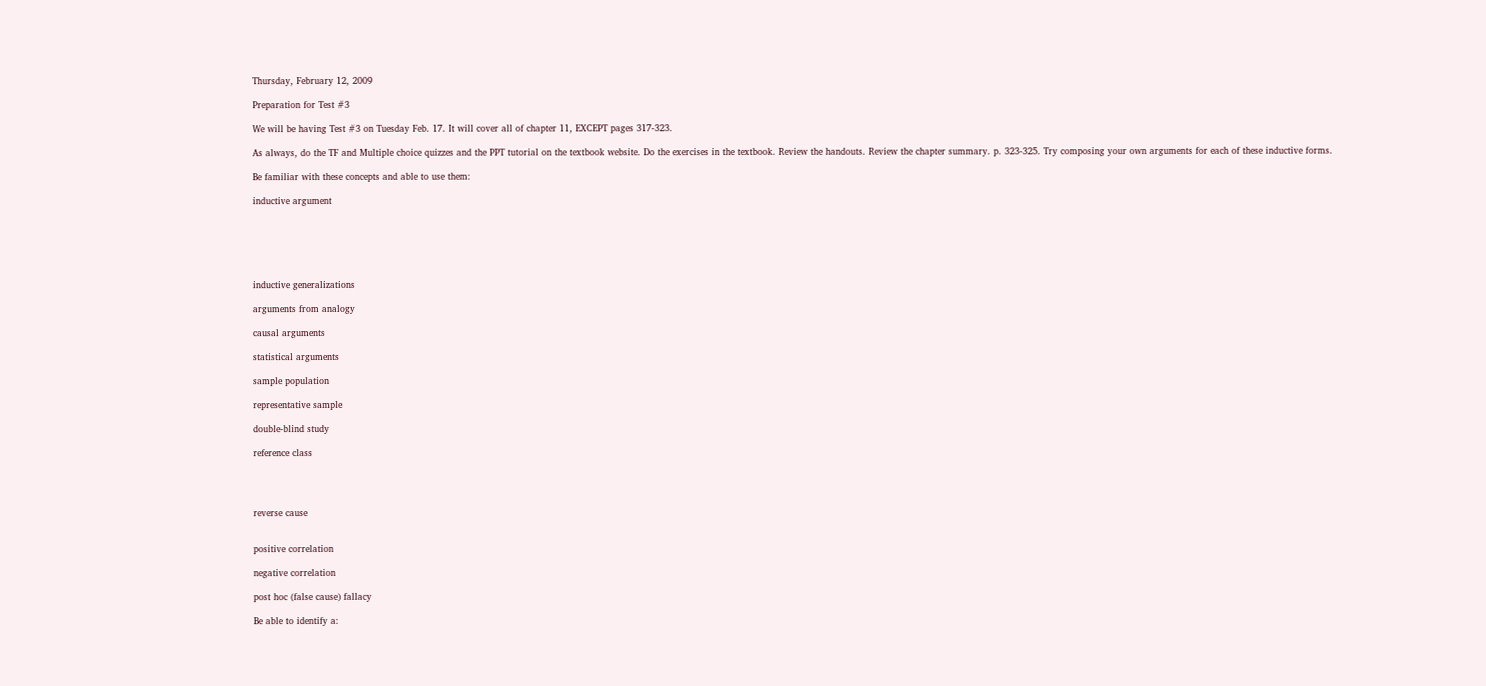Thursday, February 12, 2009

Preparation for Test #3

We will be having Test #3 on Tuesday Feb. 17. It will cover all of chapter 11, EXCEPT pages 317-323.

As always, do the TF and Multiple choice quizzes and the PPT tutorial on the textbook website. Do the exercises in the textbook. Review the handouts. Review the chapter summary. p. 323-325. Try composing your own arguments for each of these inductive forms.

Be familiar with these concepts and able to use them:

inductive argument






inductive generalizations

arguments from analogy

causal arguments

statistical arguments

sample population

representative sample

double-blind study

reference class




reverse cause


positive correlation

negative correlation

post hoc (false cause) fallacy

Be able to identify a: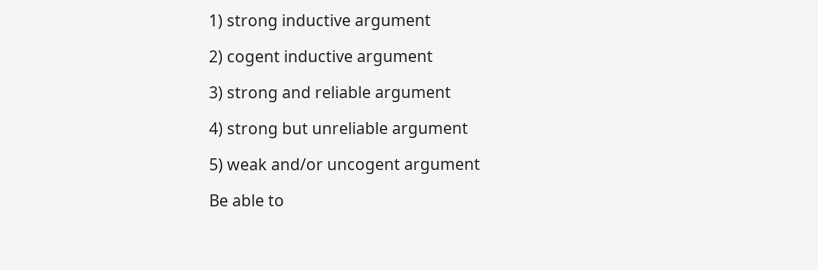1) strong inductive argument

2) cogent inductive argument

3) strong and reliable argument

4) strong but unreliable argument

5) weak and/or uncogent argument

Be able to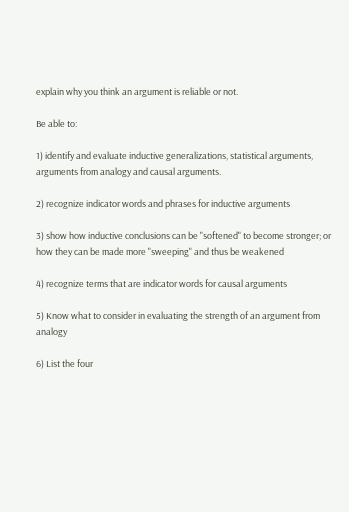explain why you think an argument is reliable or not.

Be able to:

1) identify and evaluate inductive generalizations, statistical arguments, arguments from analogy and causal arguments.

2) recognize indicator words and phrases for inductive arguments

3) show how inductive conclusions can be "softened" to become stronger; or how they can be made more "sweeping" and thus be weakened

4) recognize terms that are indicator words for causal arguments

5) Know what to consider in evaluating the strength of an argument from analogy

6) List the four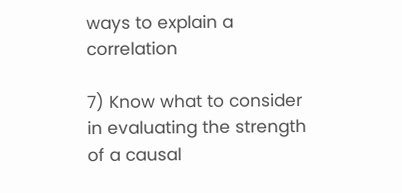ways to explain a correlation

7) Know what to consider in evaluating the strength of a causal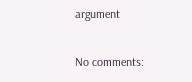argument

No comments: